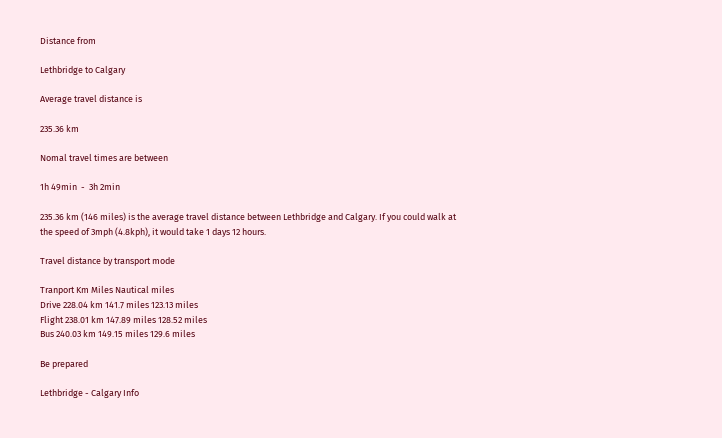Distance from

Lethbridge to Calgary

Average travel distance is

235.36 km

Nomal travel times are between

1h 49min  -  3h 2min

235.36 km (146 miles) is the average travel distance between Lethbridge and Calgary. If you could walk at the speed of 3mph (4.8kph), it would take 1 days 12 hours.

Travel distance by transport mode

Tranport Km Miles Nautical miles
Drive 228.04 km 141.7 miles 123.13 miles
Flight 238.01 km 147.89 miles 128.52 miles
Bus 240.03 km 149.15 miles 129.6 miles

Be prepared

Lethbridge - Calgary Info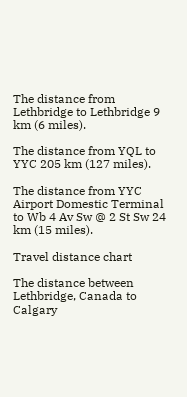The distance from Lethbridge to Lethbridge 9 km (6 miles).

The distance from YQL to YYC 205 km (127 miles).

The distance from YYC Airport Domestic Terminal to Wb 4 Av Sw @ 2 St Sw 24 km (15 miles).

Travel distance chart

The distance between Lethbridge, Canada to Calgary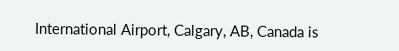International Airport, Calgary, AB, Canada is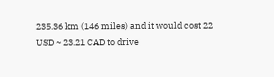235.36 km (146 miles) and it would cost 22 USD ~ 23.21 CAD to drive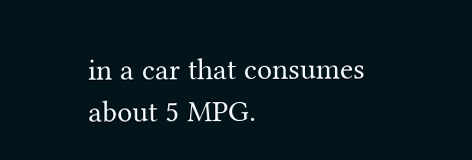in a car that consumes about 5 MPG.